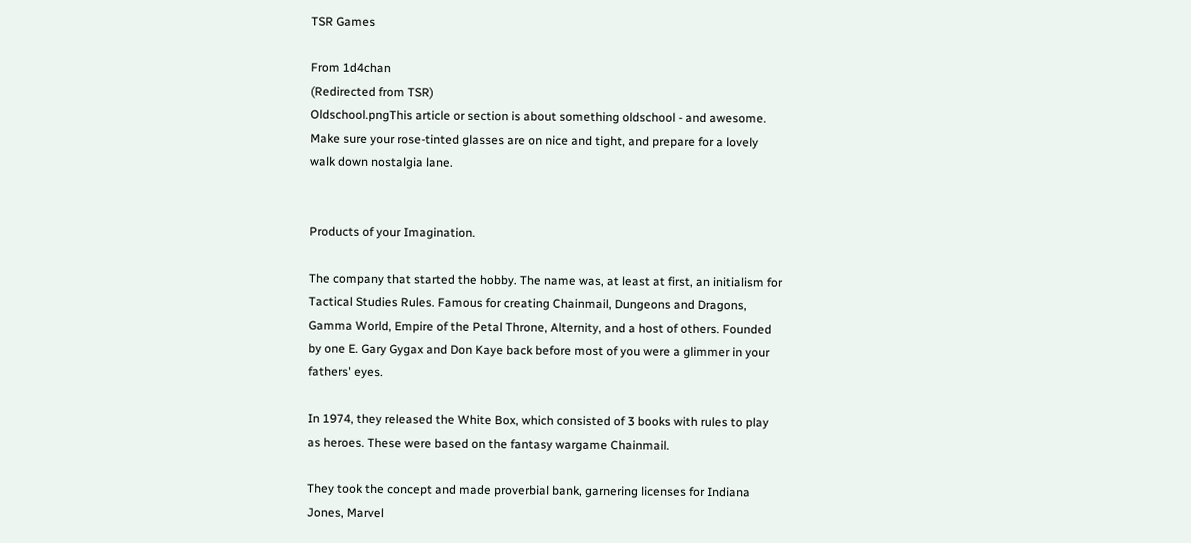TSR Games

From 1d4chan
(Redirected from TSR)
Oldschool.pngThis article or section is about something oldschool - and awesome.
Make sure your rose-tinted glasses are on nice and tight, and prepare for a lovely walk down nostalgia lane.


Products of your Imagination.

The company that started the hobby. The name was, at least at first, an initialism for Tactical Studies Rules. Famous for creating Chainmail, Dungeons and Dragons, Gamma World, Empire of the Petal Throne, Alternity, and a host of others. Founded by one E. Gary Gygax and Don Kaye back before most of you were a glimmer in your fathers' eyes.

In 1974, they released the White Box, which consisted of 3 books with rules to play as heroes. These were based on the fantasy wargame Chainmail.

They took the concept and made proverbial bank, garnering licenses for Indiana Jones, Marvel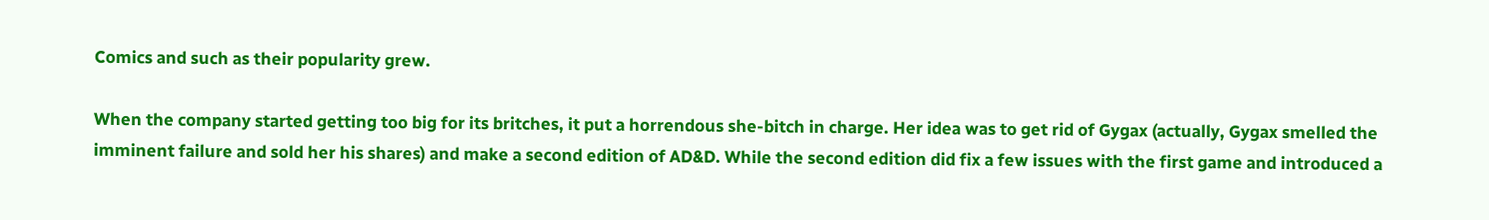Comics and such as their popularity grew.

When the company started getting too big for its britches, it put a horrendous she-bitch in charge. Her idea was to get rid of Gygax (actually, Gygax smelled the imminent failure and sold her his shares) and make a second edition of AD&D. While the second edition did fix a few issues with the first game and introduced a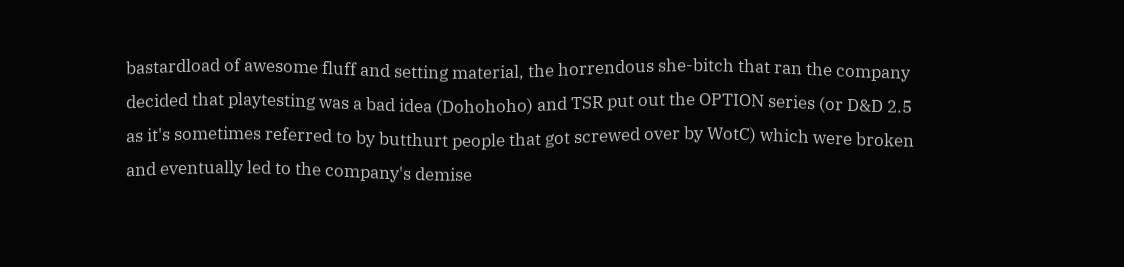bastardload of awesome fluff and setting material, the horrendous she-bitch that ran the company decided that playtesting was a bad idea (Dohohoho) and TSR put out the OPTION series (or D&D 2.5 as it's sometimes referred to by butthurt people that got screwed over by WotC) which were broken and eventually led to the company's demise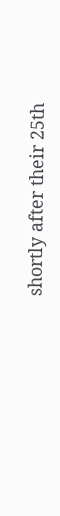shortly after their 25th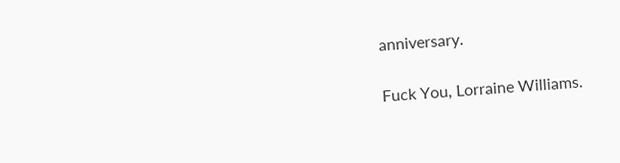anniversary.

Fuck You, Lorraine Williams.